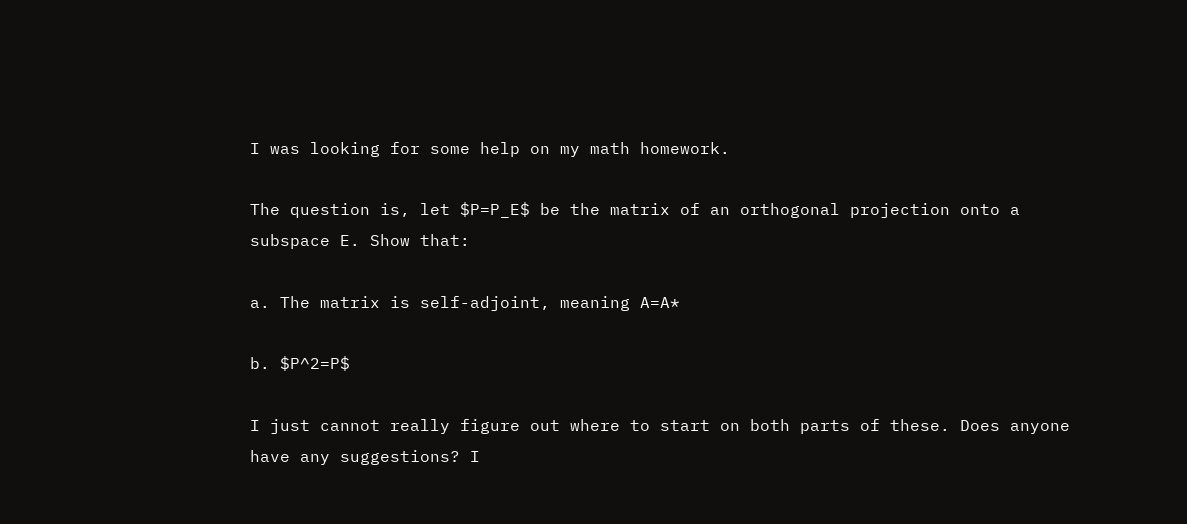I was looking for some help on my math homework.

The question is, let $P=P_E$ be the matrix of an orthogonal projection onto a subspace E. Show that:

a. The matrix is self-adjoint, meaning A=A*

b. $P^2=P$

I just cannot really figure out where to start on both parts of these. Does anyone have any suggestions? I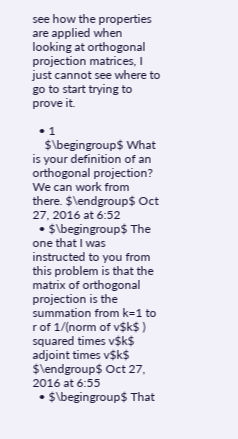see how the properties are applied when looking at orthogonal projection matrices, I just cannot see where to go to start trying to prove it.

  • 1
    $\begingroup$ What is your definition of an orthogonal projection? We can work from there. $\endgroup$ Oct 27, 2016 at 6:52
  • $\begingroup$ The one that I was instructed to you from this problem is that the matrix of orthogonal projection is the summation from k=1 to r of 1/(norm of v$k$ ) squared times v$k$ adjoint times v$k$ $\endgroup$ Oct 27, 2016 at 6:55
  • $\begingroup$ That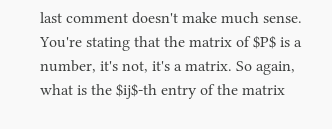last comment doesn't make much sense. You're stating that the matrix of $P$ is a number, it's not, it's a matrix. So again, what is the $ij$-th entry of the matrix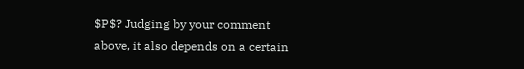$P$? Judging by your comment above, it also depends on a certain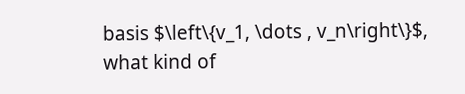basis $\left\{v_1, \dots , v_n\right\}$, what kind of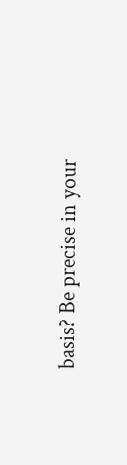basis? Be precise in your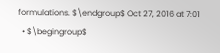formulations. $\endgroup$ Oct 27, 2016 at 7:01
  • $\begingroup$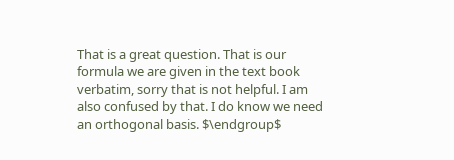That is a great question. That is our formula we are given in the text book verbatim, sorry that is not helpful. I am also confused by that. I do know we need an orthogonal basis. $\endgroup$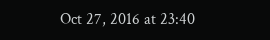Oct 27, 2016 at 23:40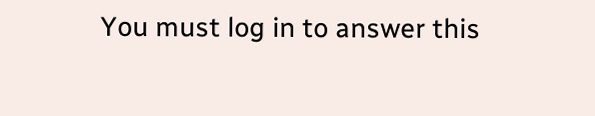You must log in to answer this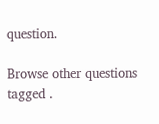question.

Browse other questions tagged .